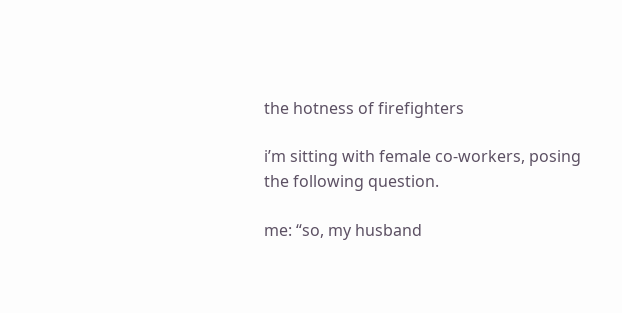the hotness of firefighters

i’m sitting with female co-workers, posing the following question.

me: “so, my husband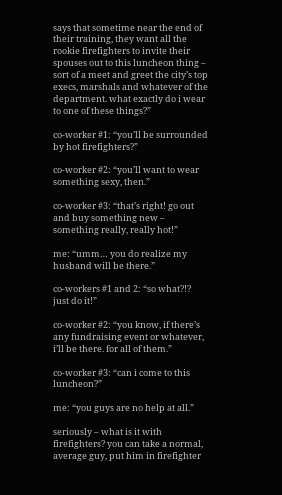says that sometime near the end of their training, they want all the rookie firefighters to invite their spouses out to this luncheon thing – sort of a meet and greet the city’s top execs, marshals and whatever of the department. what exactly do i wear to one of these things?”

co-worker #1: “you’ll be surrounded by hot firefighters?”

co-worker #2: “you’ll want to wear something sexy, then.”

co-worker #3: “that’s right! go out and buy something new – something really, really hot!”

me: “umm… you do realize my husband will be there.”

co-workers #1 and 2: “so what?!? just do it!”

co-worker #2: “you know, if there’s any fundraising event or whatever, i’ll be there. for all of them.”

co-worker #3: “can i come to this luncheon?”

me: “you guys are no help at all.”

seriously – what is it with firefighters? you can take a normal, average guy, put him in firefighter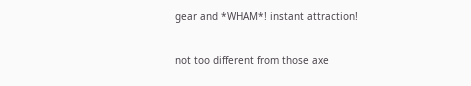gear and *WHAM*! instant attraction!

not too different from those axe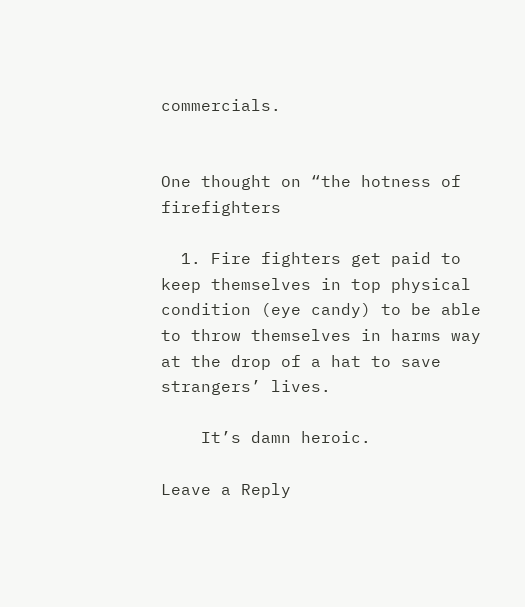commercials.


One thought on “the hotness of firefighters

  1. Fire fighters get paid to keep themselves in top physical condition (eye candy) to be able to throw themselves in harms way at the drop of a hat to save strangers’ lives.

    It’s damn heroic.

Leave a Reply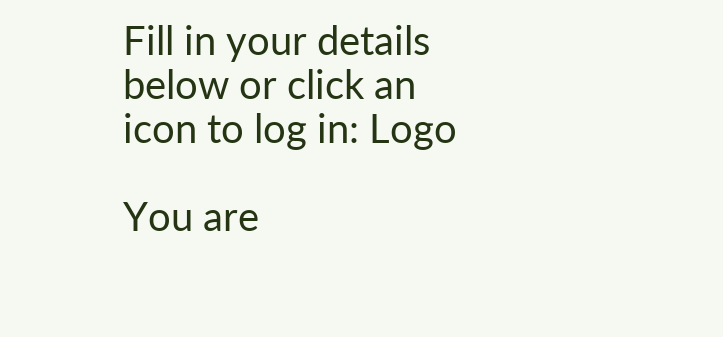Fill in your details below or click an icon to log in: Logo

You are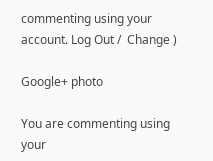commenting using your account. Log Out /  Change )

Google+ photo

You are commenting using your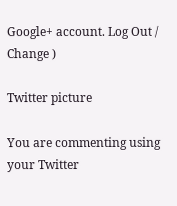Google+ account. Log Out /  Change )

Twitter picture

You are commenting using your Twitter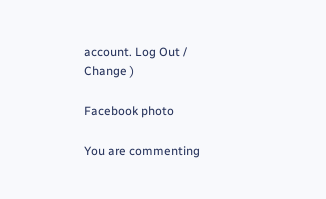account. Log Out /  Change )

Facebook photo

You are commenting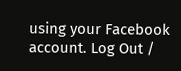using your Facebook account. Log Out /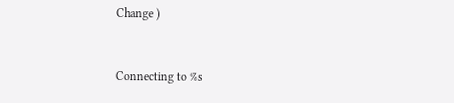Change )


Connecting to %s